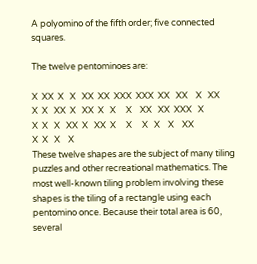A polyomino of the fifth order; five connected squares.

The twelve pentominoes are:

X  XX  X   X   XX  XX  XXX  XXX  XX   XX    X   XX
X  X   XX  X   XX  X   X     X    XX   XX  XXX   X
X  X   X   XX  X   XX  X     X     X   X    X    XX
X  X   X    X
These twelve shapes are the subject of many tiling puzzles and other recreational mathematics. The most well-known tiling problem involving these shapes is the tiling of a rectangle using each pentomino once. Because their total area is 60, several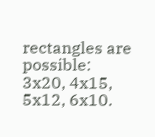rectangles are possible: 3x20, 4x15, 5x12, 6x10.